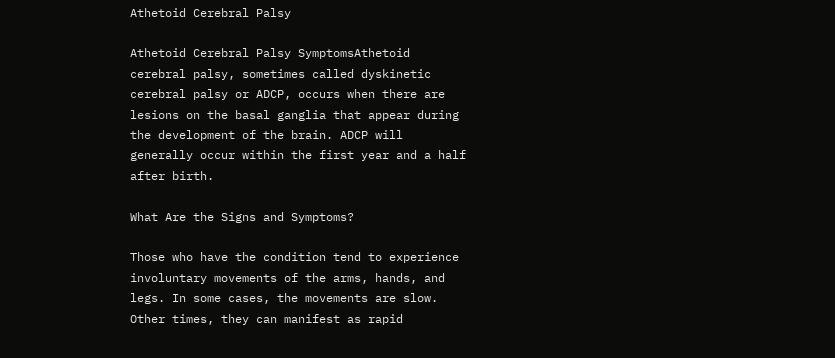Athetoid Cerebral Palsy

Athetoid Cerebral Palsy SymptomsAthetoid cerebral palsy, sometimes called dyskinetic cerebral palsy or ADCP, occurs when there are lesions on the basal ganglia that appear during the development of the brain. ADCP will generally occur within the first year and a half after birth.

What Are the Signs and Symptoms?

Those who have the condition tend to experience involuntary movements of the arms, hands, and legs. In some cases, the movements are slow. Other times, they can manifest as rapid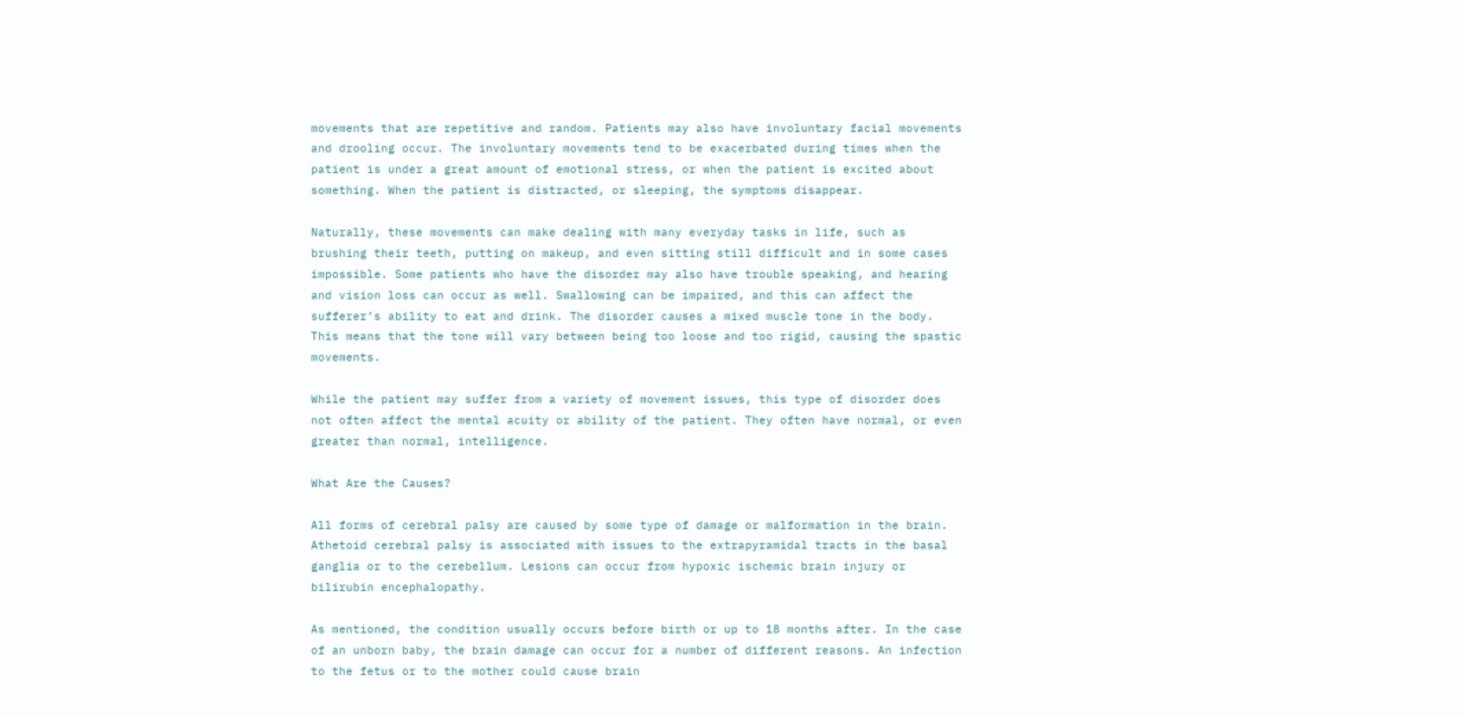movements that are repetitive and random. Patients may also have involuntary facial movements and drooling occur. The involuntary movements tend to be exacerbated during times when the patient is under a great amount of emotional stress, or when the patient is excited about something. When the patient is distracted, or sleeping, the symptoms disappear.

Naturally, these movements can make dealing with many everyday tasks in life, such as brushing their teeth, putting on makeup, and even sitting still difficult and in some cases impossible. Some patients who have the disorder may also have trouble speaking, and hearing and vision loss can occur as well. Swallowing can be impaired, and this can affect the sufferer’s ability to eat and drink. The disorder causes a mixed muscle tone in the body. This means that the tone will vary between being too loose and too rigid, causing the spastic movements.

While the patient may suffer from a variety of movement issues, this type of disorder does not often affect the mental acuity or ability of the patient. They often have normal, or even greater than normal, intelligence.

What Are the Causes?

All forms of cerebral palsy are caused by some type of damage or malformation in the brain. Athetoid cerebral palsy is associated with issues to the extrapyramidal tracts in the basal ganglia or to the cerebellum. Lesions can occur from hypoxic ischemic brain injury or bilirubin encephalopathy.

As mentioned, the condition usually occurs before birth or up to 18 months after. In the case of an unborn baby, the brain damage can occur for a number of different reasons. An infection to the fetus or to the mother could cause brain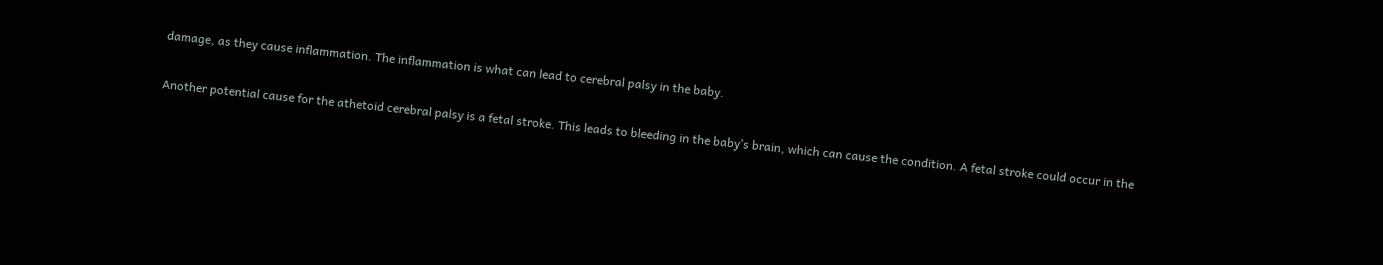damage, as they cause inflammation. The inflammation is what can lead to cerebral palsy in the baby.

Another potential cause for the athetoid cerebral palsy is a fetal stroke. This leads to bleeding in the baby’s brain, which can cause the condition. A fetal stroke could occur in the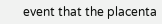event that the placenta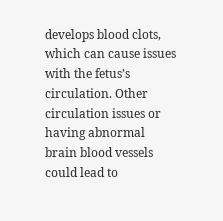develops blood clots, which can cause issues with the fetus’s circulation. Other circulation issues or having abnormal brain blood vessels could lead to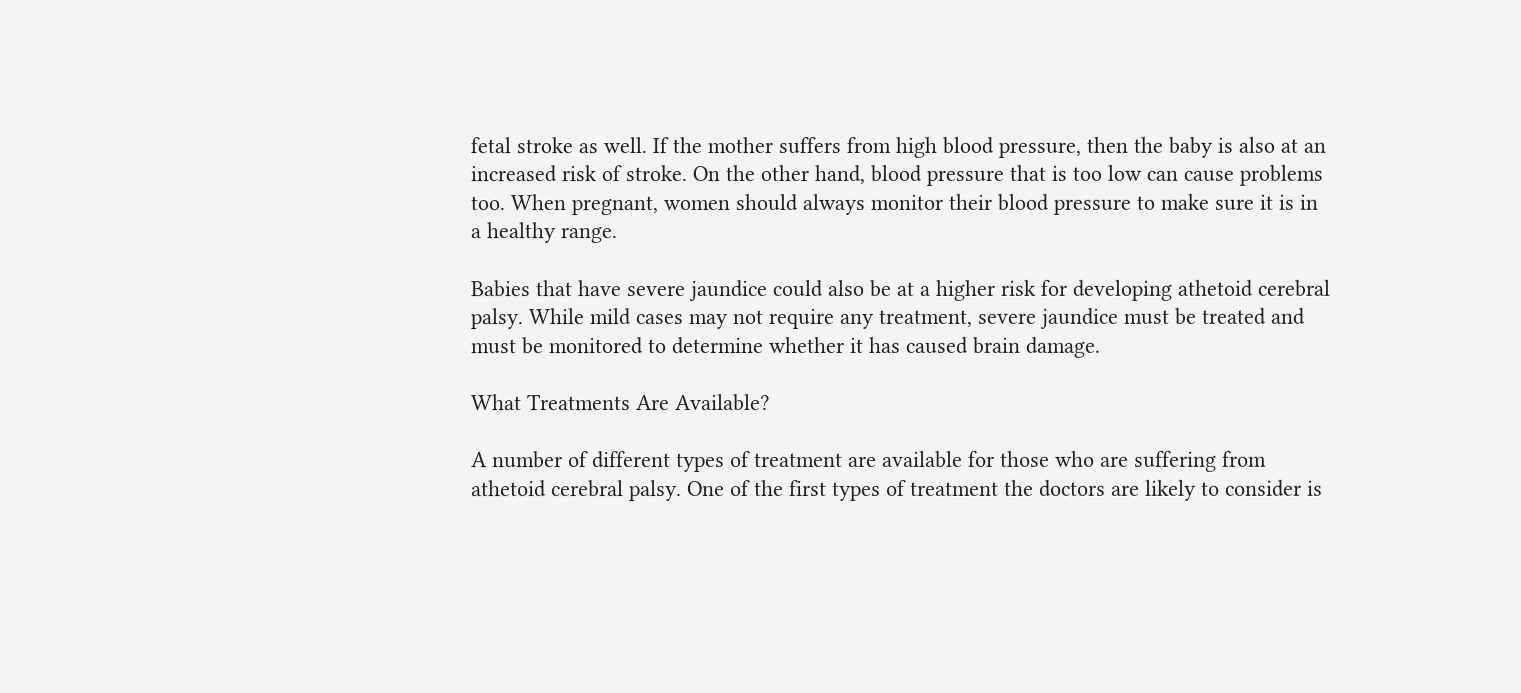fetal stroke as well. If the mother suffers from high blood pressure, then the baby is also at an increased risk of stroke. On the other hand, blood pressure that is too low can cause problems too. When pregnant, women should always monitor their blood pressure to make sure it is in a healthy range.

Babies that have severe jaundice could also be at a higher risk for developing athetoid cerebral palsy. While mild cases may not require any treatment, severe jaundice must be treated and must be monitored to determine whether it has caused brain damage.

What Treatments Are Available?

A number of different types of treatment are available for those who are suffering from athetoid cerebral palsy. One of the first types of treatment the doctors are likely to consider is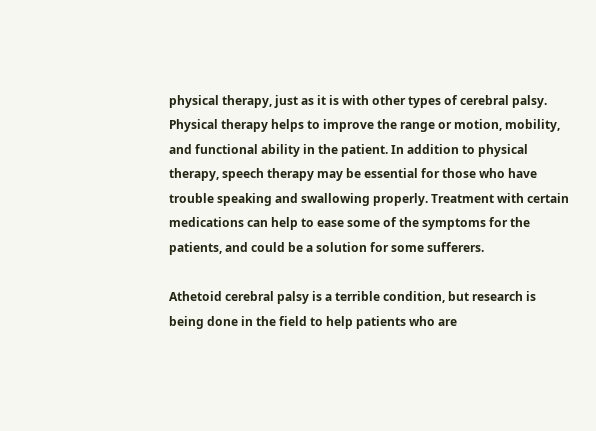physical therapy, just as it is with other types of cerebral palsy. Physical therapy helps to improve the range or motion, mobility, and functional ability in the patient. In addition to physical therapy, speech therapy may be essential for those who have trouble speaking and swallowing properly. Treatment with certain medications can help to ease some of the symptoms for the patients, and could be a solution for some sufferers.

Athetoid cerebral palsy is a terrible condition, but research is being done in the field to help patients who are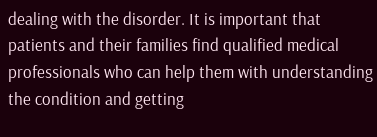dealing with the disorder. It is important that patients and their families find qualified medical professionals who can help them with understanding the condition and getting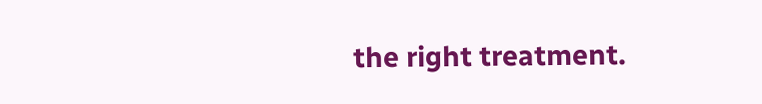the right treatment.